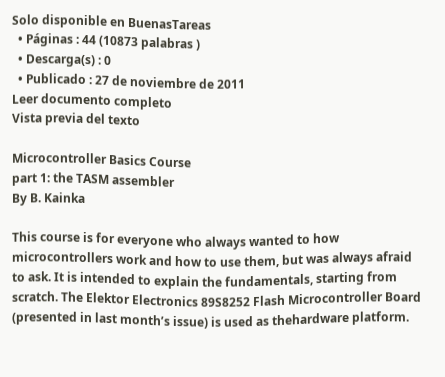Solo disponible en BuenasTareas
  • Páginas : 44 (10873 palabras )
  • Descarga(s) : 0
  • Publicado : 27 de noviembre de 2011
Leer documento completo
Vista previa del texto

Microcontroller Basics Course
part 1: the TASM assembler
By B. Kainka

This course is for everyone who always wanted to how microcontrollers work and how to use them, but was always afraid to ask. It is intended to explain the fundamentals, starting from scratch. The Elektor Electronics 89S8252 Flash Microcontroller Board (presented in last month’s issue) is used as thehardware platform.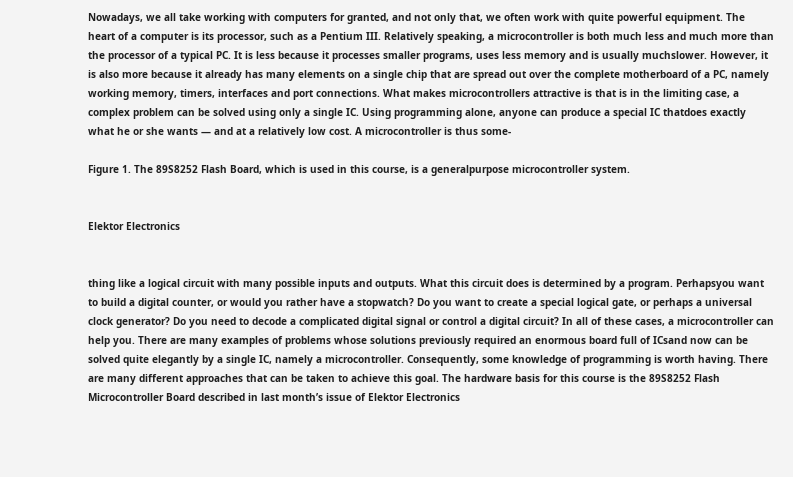Nowadays, we all take working with computers for granted, and not only that, we often work with quite powerful equipment. The heart of a computer is its processor, such as a Pentium III. Relatively speaking, a microcontroller is both much less and much more than the processor of a typical PC. It is less because it processes smaller programs, uses less memory and is usually muchslower. However, it is also more because it already has many elements on a single chip that are spread out over the complete motherboard of a PC, namely working memory, timers, interfaces and port connections. What makes microcontrollers attractive is that is in the limiting case, a complex problem can be solved using only a single IC. Using programming alone, anyone can produce a special IC thatdoes exactly what he or she wants — and at a relatively low cost. A microcontroller is thus some-

Figure 1. The 89S8252 Flash Board, which is used in this course, is a generalpurpose microcontroller system.


Elektor Electronics


thing like a logical circuit with many possible inputs and outputs. What this circuit does is determined by a program. Perhapsyou want to build a digital counter, or would you rather have a stopwatch? Do you want to create a special logical gate, or perhaps a universal clock generator? Do you need to decode a complicated digital signal or control a digital circuit? In all of these cases, a microcontroller can help you. There are many examples of problems whose solutions previously required an enormous board full of ICsand now can be solved quite elegantly by a single IC, namely a microcontroller. Consequently, some knowledge of programming is worth having. There are many different approaches that can be taken to achieve this goal. The hardware basis for this course is the 89S8252 Flash Microcontroller Board described in last month’s issue of Elektor Electronics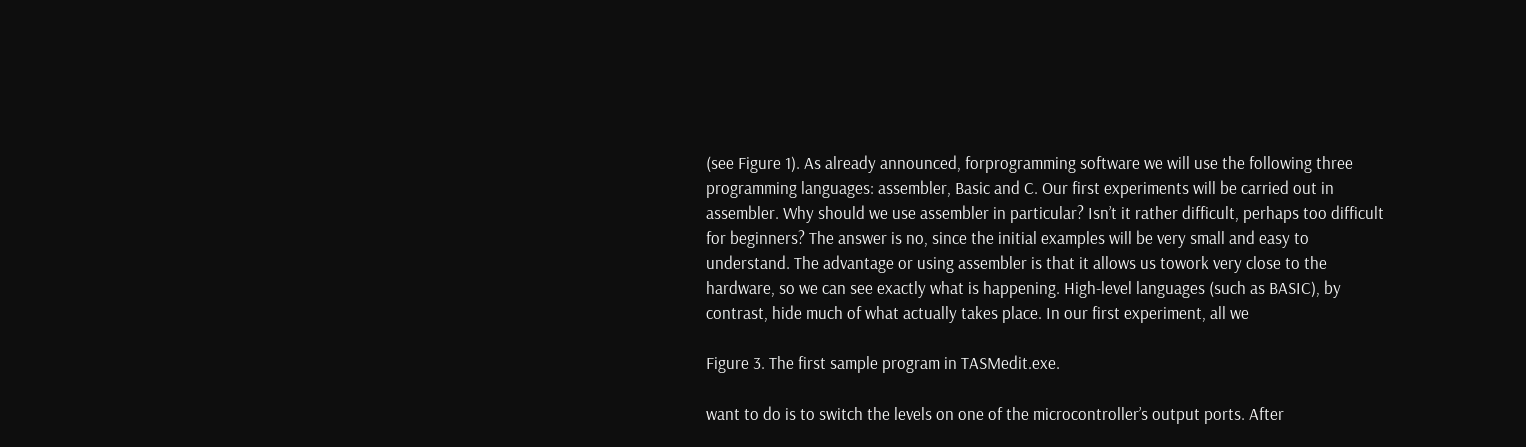(see Figure 1). As already announced, forprogramming software we will use the following three programming languages: assembler, Basic and C. Our first experiments will be carried out in assembler. Why should we use assembler in particular? Isn’t it rather difficult, perhaps too difficult for beginners? The answer is no, since the initial examples will be very small and easy to understand. The advantage or using assembler is that it allows us towork very close to the hardware, so we can see exactly what is happening. High-level languages (such as BASIC), by contrast, hide much of what actually takes place. In our first experiment, all we

Figure 3. The first sample program in TASMedit.exe.

want to do is to switch the levels on one of the microcontroller’s output ports. After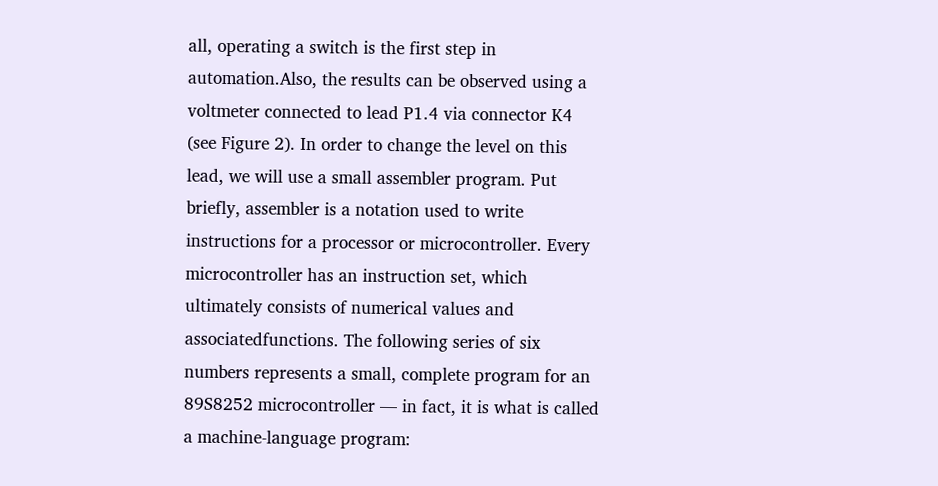all, operating a switch is the first step in automation.Also, the results can be observed using a voltmeter connected to lead P1.4 via connector K4 (see Figure 2). In order to change the level on this lead, we will use a small assembler program. Put briefly, assembler is a notation used to write instructions for a processor or microcontroller. Every microcontroller has an instruction set, which ultimately consists of numerical values and associatedfunctions. The following series of six numbers represents a small, complete program for an 89S8252 microcontroller — in fact, it is what is called a machine-language program: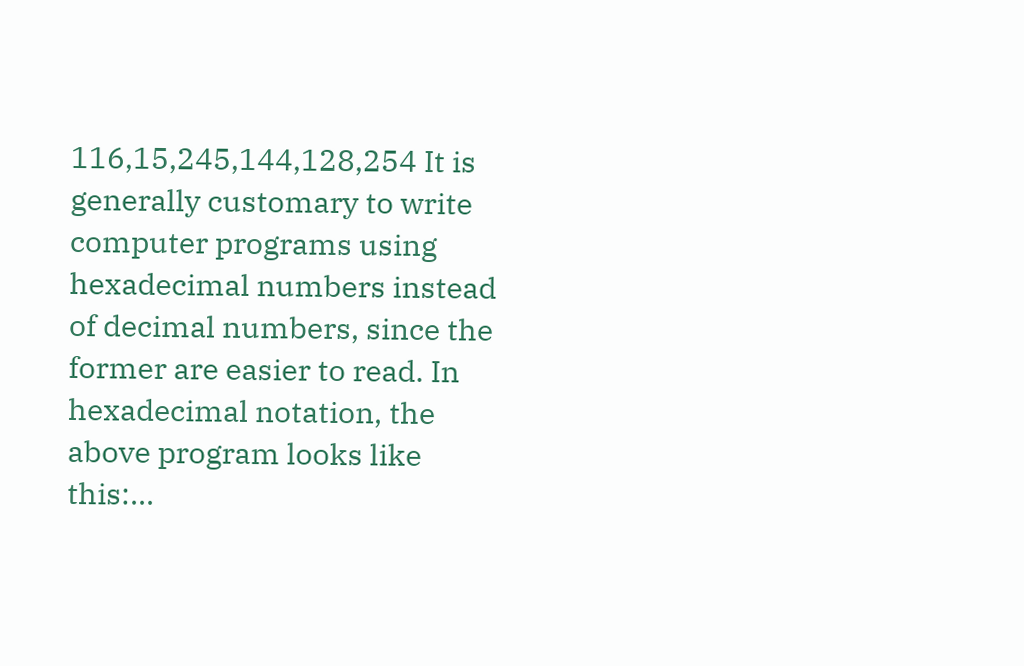116,15,245,144,128,254 It is generally customary to write computer programs using hexadecimal numbers instead of decimal numbers, since the former are easier to read. In hexadecimal notation, the above program looks like this:...